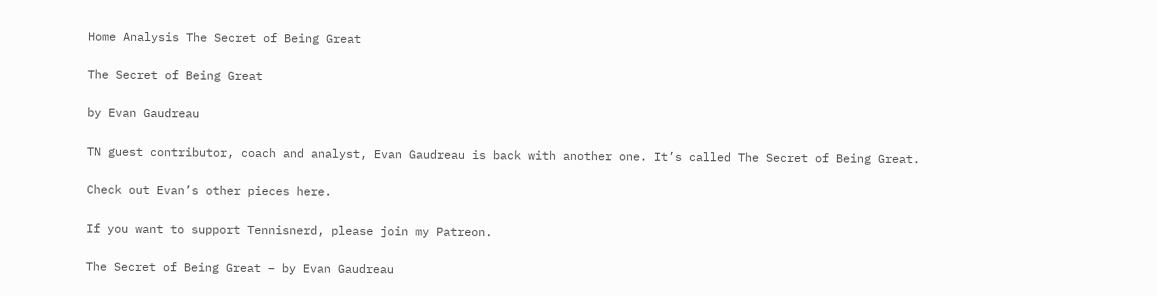Home Analysis The Secret of Being Great

The Secret of Being Great

by Evan Gaudreau

TN guest contributor, coach and analyst, Evan Gaudreau is back with another one. It’s called The Secret of Being Great.

Check out Evan’s other pieces here.

If you want to support Tennisnerd, please join my Patreon.

The Secret of Being Great – by Evan Gaudreau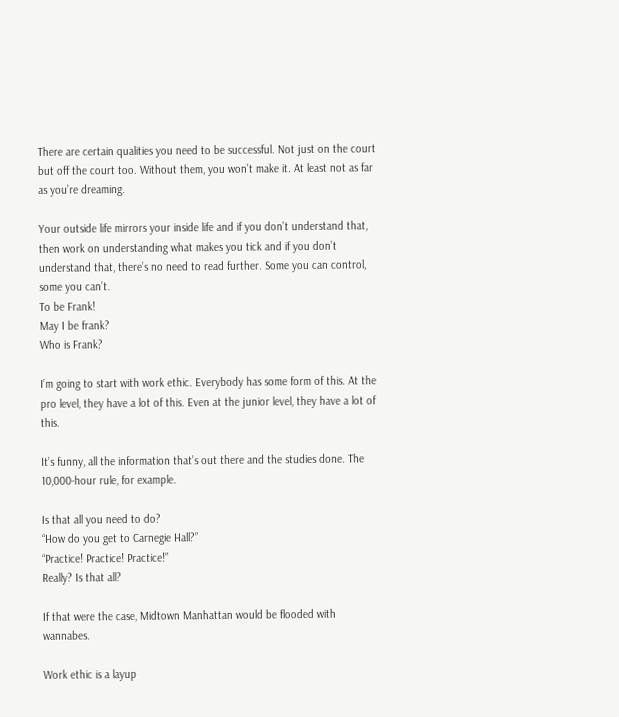There are certain qualities you need to be successful. Not just on the court but off the court too. Without them, you won’t make it. At least not as far as you’re dreaming.

Your outside life mirrors your inside life and if you don’t understand that, then work on understanding what makes you tick and if you don’t understand that, there’s no need to read further. Some you can control, some you can’t.
To be Frank!
May I be frank?
Who is Frank?

I’m going to start with work ethic. Everybody has some form of this. At the pro level, they have a lot of this. Even at the junior level, they have a lot of this.

It’s funny, all the information that’s out there and the studies done. The 10,000-hour rule, for example.

Is that all you need to do?
“How do you get to Carnegie Hall?”
“Practice! Practice! Practice!”
Really? Is that all?

If that were the case, Midtown Manhattan would be flooded with wannabes.

Work ethic is a layup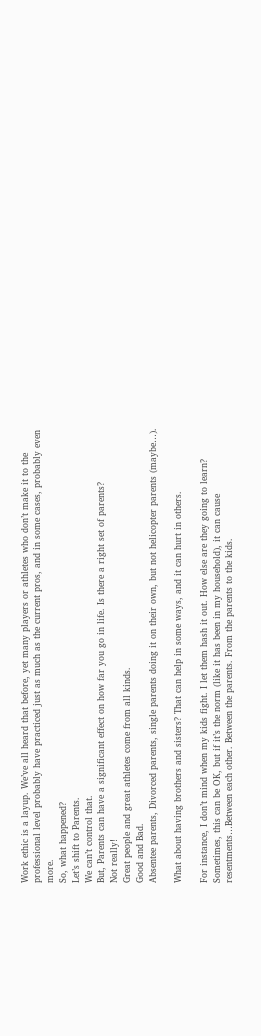Work ethic is a layup. We’ve all heard that before, yet many players or athletes who don’t make it to the professional level probably have practiced just as much as the current pros, and in some cases, probably even more.
So, what happened?
Let’s shift to Parents.
We can’t control that.
But, Parents can have a significant effect on how far you go in life. Is there a right set of parents?
Not really!
Great people and great athletes come from all kinds.
Good and Bad.
Absentee parents, Divorced parents, single parents doing it on their own, but not helicopter parents (maybe…).

What about having brothers and sisters? That can help in some ways, and it can hurt in others.

For instance, I don’t mind when my kids fight. I let them hash it out. How else are they going to learn? Sometimes, this can be OK, but if it’s the norm (like it has been in my household), it can cause resentments…Between each other. Between the parents. From the parents to the kids.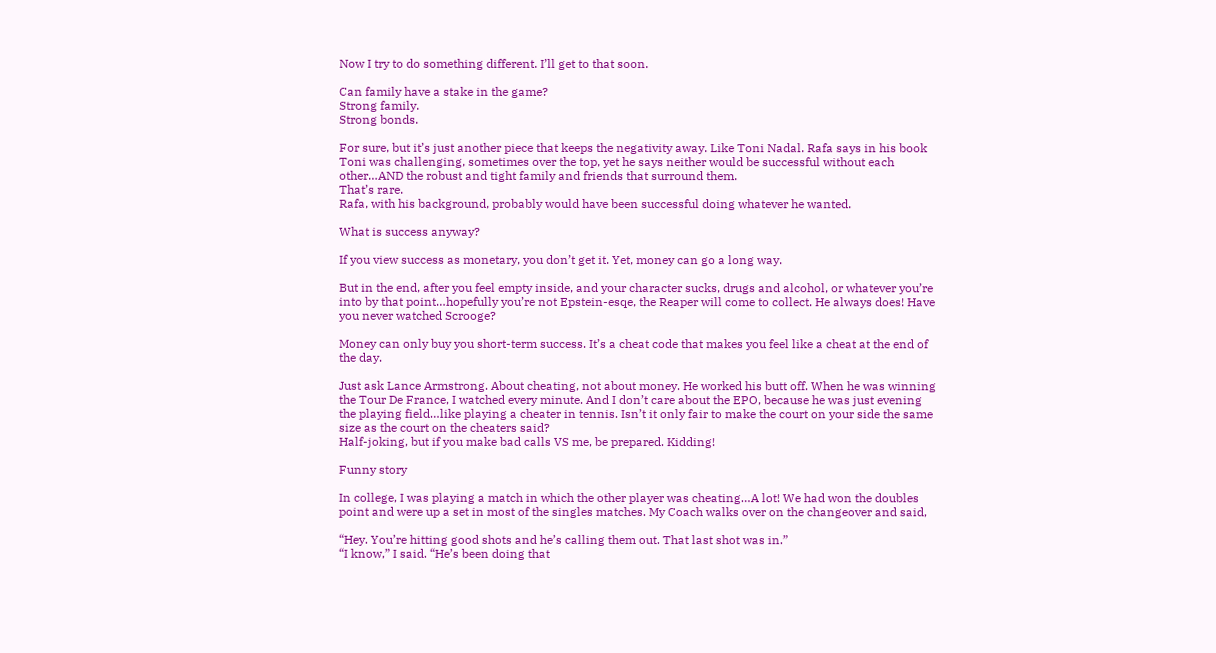Now I try to do something different. I’ll get to that soon.

Can family have a stake in the game?
Strong family.
Strong bonds.

For sure, but it’s just another piece that keeps the negativity away. Like Toni Nadal. Rafa says in his book Toni was challenging, sometimes over the top, yet he says neither would be successful without each other…AND the robust and tight family and friends that surround them.
That’s rare.
Rafa, with his background, probably would have been successful doing whatever he wanted.

What is success anyway?

If you view success as monetary, you don’t get it. Yet, money can go a long way.

But in the end, after you feel empty inside, and your character sucks, drugs and alcohol, or whatever you’re into by that point…hopefully you’re not Epstein-esqe, the Reaper will come to collect. He always does! Have you never watched Scrooge?

Money can only buy you short-term success. It’s a cheat code that makes you feel like a cheat at the end of the day.

Just ask Lance Armstrong. About cheating, not about money. He worked his butt off. When he was winning the Tour De France, I watched every minute. And I don’t care about the EPO, because he was just evening the playing field…like playing a cheater in tennis. Isn’t it only fair to make the court on your side the same size as the court on the cheaters said?
Half-joking, but if you make bad calls VS me, be prepared. Kidding!

Funny story

In college, I was playing a match in which the other player was cheating…A lot! We had won the doubles point and were up a set in most of the singles matches. My Coach walks over on the changeover and said,

“Hey. You’re hitting good shots and he’s calling them out. That last shot was in.”
“I know,” I said. “He’s been doing that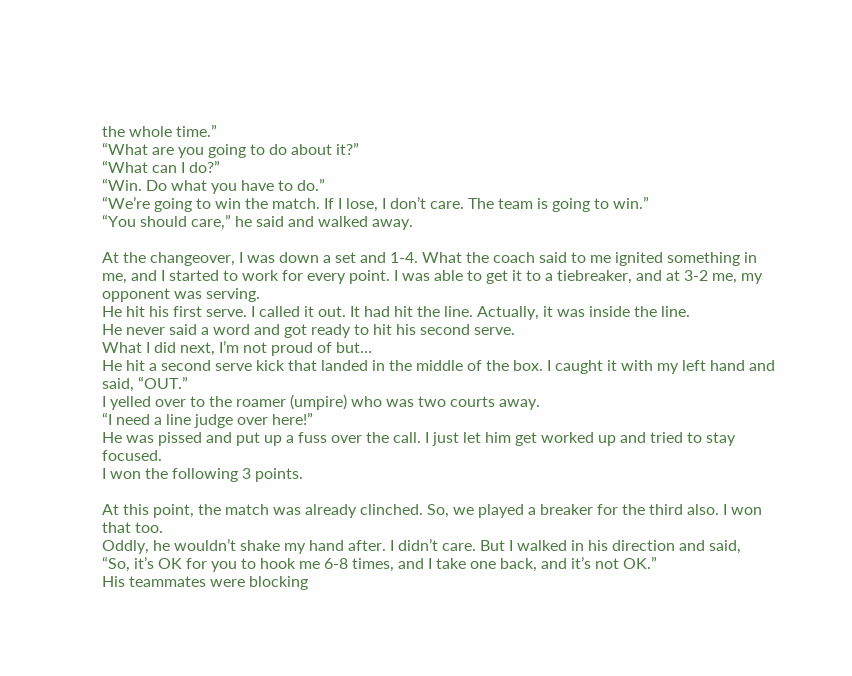the whole time.”
“What are you going to do about it?”
“What can I do?”
“Win. Do what you have to do.”
“We’re going to win the match. If I lose, I don’t care. The team is going to win.”
“You should care,” he said and walked away.

At the changeover, I was down a set and 1-4. What the coach said to me ignited something in me, and I started to work for every point. I was able to get it to a tiebreaker, and at 3-2 me, my opponent was serving.
He hit his first serve. I called it out. It had hit the line. Actually, it was inside the line.
He never said a word and got ready to hit his second serve.
What I did next, I’m not proud of but…
He hit a second serve kick that landed in the middle of the box. I caught it with my left hand and said, “OUT.”
I yelled over to the roamer (umpire) who was two courts away.
“I need a line judge over here!”
He was pissed and put up a fuss over the call. I just let him get worked up and tried to stay focused.
I won the following 3 points.

At this point, the match was already clinched. So, we played a breaker for the third also. I won that too.
Oddly, he wouldn’t shake my hand after. I didn’t care. But I walked in his direction and said,
“So, it’s OK for you to hook me 6-8 times, and I take one back, and it’s not OK.”
His teammates were blocking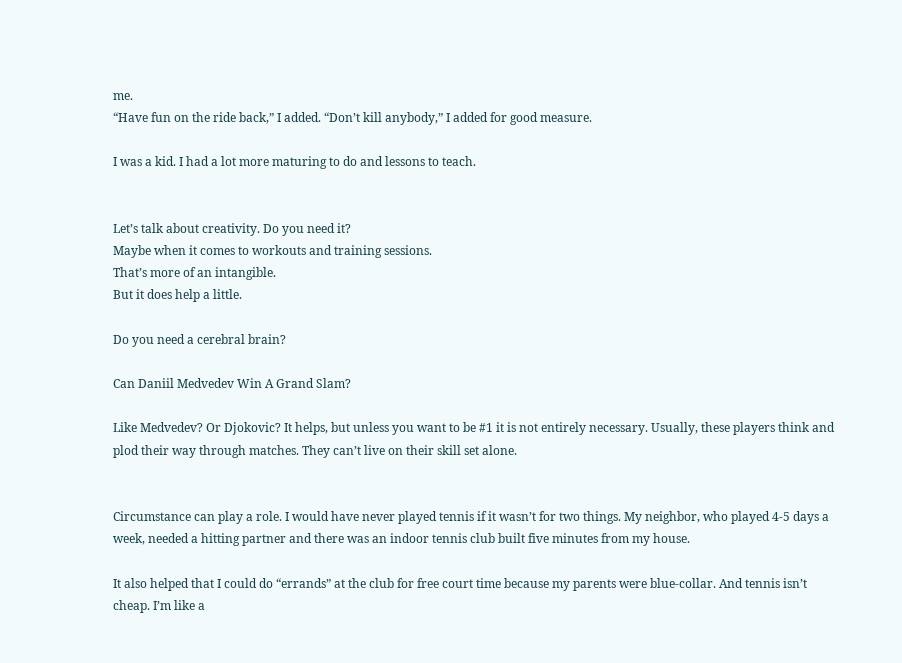me.
“Have fun on the ride back,” I added. “Don’t kill anybody,” I added for good measure.

I was a kid. I had a lot more maturing to do and lessons to teach.


Let’s talk about creativity. Do you need it?
Maybe when it comes to workouts and training sessions.
That’s more of an intangible.
But it does help a little.

Do you need a cerebral brain?

Can Daniil Medvedev Win A Grand Slam?

Like Medvedev? Or Djokovic? It helps, but unless you want to be #1 it is not entirely necessary. Usually, these players think and plod their way through matches. They can’t live on their skill set alone.


Circumstance can play a role. I would have never played tennis if it wasn’t for two things. My neighbor, who played 4-5 days a week, needed a hitting partner and there was an indoor tennis club built five minutes from my house.

It also helped that I could do “errands” at the club for free court time because my parents were blue-collar. And tennis isn’t cheap. I’m like a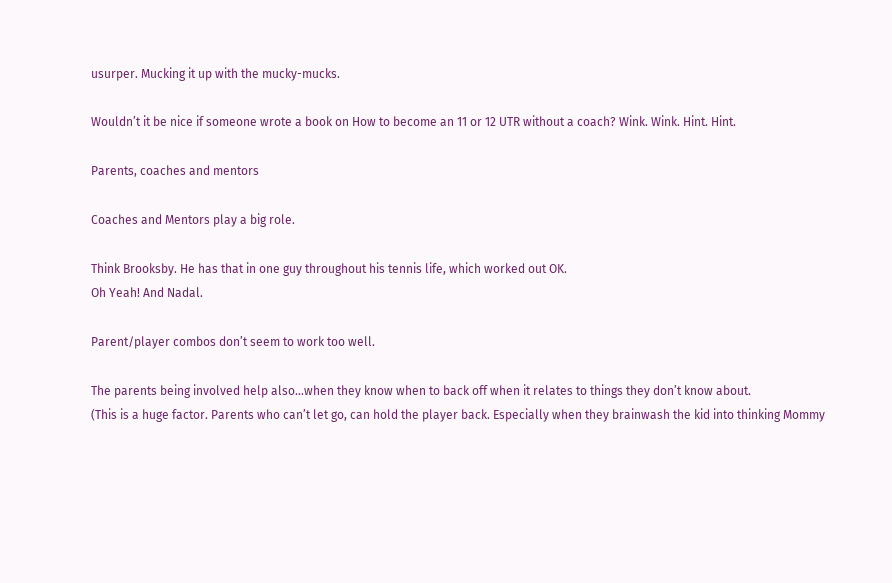usurper. Mucking it up with the mucky-mucks.

Wouldn’t it be nice if someone wrote a book on How to become an 11 or 12 UTR without a coach? Wink. Wink. Hint. Hint.

Parents, coaches and mentors

Coaches and Mentors play a big role.

Think Brooksby. He has that in one guy throughout his tennis life, which worked out OK.
Oh Yeah! And Nadal.

Parent/player combos don’t seem to work too well.

The parents being involved help also…when they know when to back off when it relates to things they don’t know about.
(This is a huge factor. Parents who can’t let go, can hold the player back. Especially when they brainwash the kid into thinking Mommy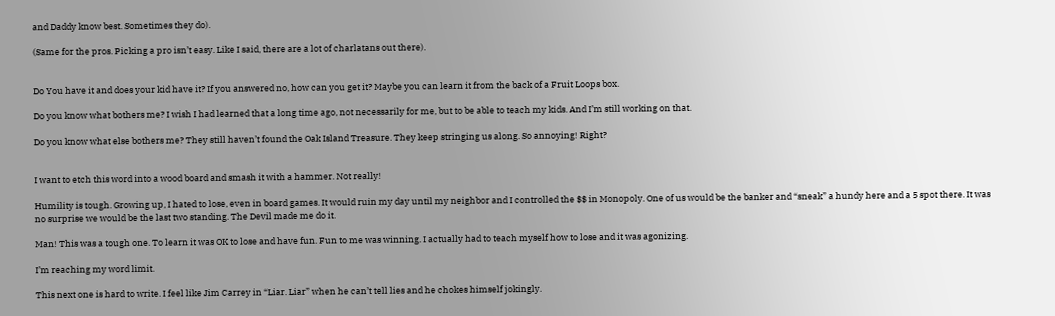and Daddy know best. Sometimes they do).

(Same for the pros. Picking a pro isn’t easy. Like I said, there are a lot of charlatans out there).


Do You have it and does your kid have it? If you answered no, how can you get it? Maybe you can learn it from the back of a Fruit Loops box.

Do you know what bothers me? I wish I had learned that a long time ago, not necessarily for me, but to be able to teach my kids. And I’m still working on that.

Do you know what else bothers me? They still haven’t found the Oak Island Treasure. They keep stringing us along. So annoying! Right?


I want to etch this word into a wood board and smash it with a hammer. Not really!

Humility is tough. Growing up, I hated to lose, even in board games. It would ruin my day until my neighbor and I controlled the $$ in Monopoly. One of us would be the banker and “sneak” a hundy here and a 5 spot there. It was no surprise we would be the last two standing. The Devil made me do it.

Man! This was a tough one. To learn it was OK to lose and have fun. Fun to me was winning. I actually had to teach myself how to lose and it was agonizing.

I’m reaching my word limit.

This next one is hard to write. I feel like Jim Carrey in “Liar. Liar” when he can’t tell lies and he chokes himself jokingly.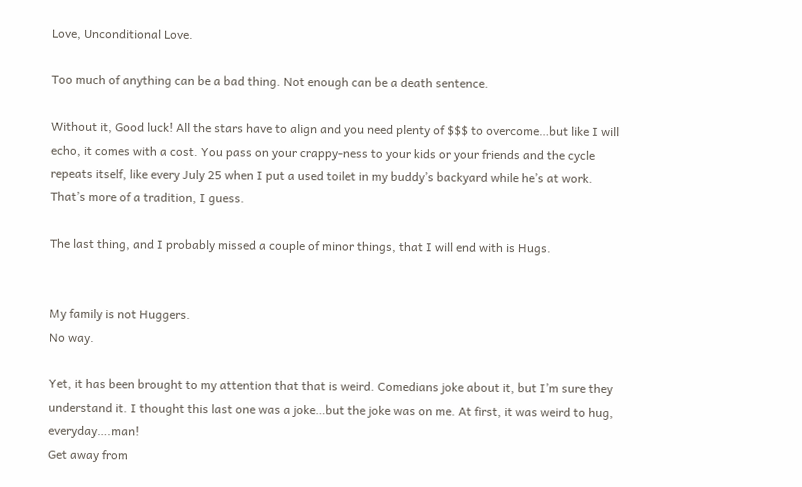Love, Unconditional Love.

Too much of anything can be a bad thing. Not enough can be a death sentence.

Without it, Good luck! All the stars have to align and you need plenty of $$$ to overcome…but like I will echo, it comes with a cost. You pass on your crappy-ness to your kids or your friends and the cycle repeats itself, like every July 25 when I put a used toilet in my buddy’s backyard while he’s at work. That’s more of a tradition, I guess.

The last thing, and I probably missed a couple of minor things, that I will end with is Hugs.


My family is not Huggers.
No way.

Yet, it has been brought to my attention that that is weird. Comedians joke about it, but I’m sure they understand it. I thought this last one was a joke…but the joke was on me. At first, it was weird to hug, everyday….man!
Get away from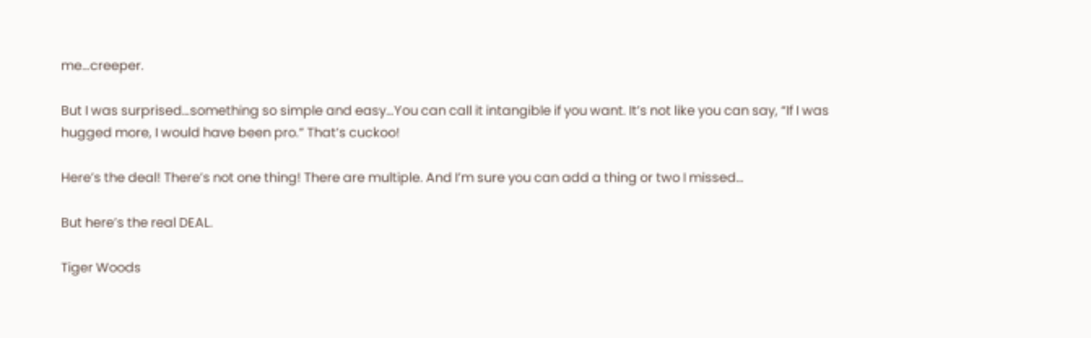me…creeper.

But I was surprised…something so simple and easy…You can call it intangible if you want. It’s not like you can say, “If I was hugged more, I would have been pro.” That’s cuckoo!

Here’s the deal! There’s not one thing! There are multiple. And I’m sure you can add a thing or two I missed…

But here’s the real DEAL.

Tiger Woods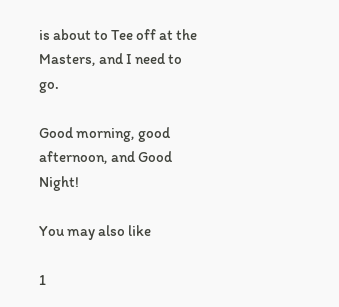is about to Tee off at the Masters, and I need to go.

Good morning, good afternoon, and Good Night!

You may also like

1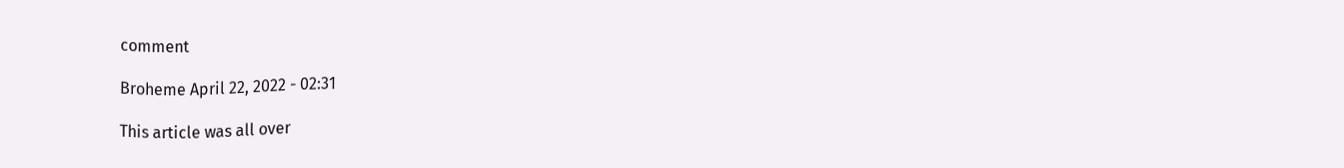comment

Broheme April 22, 2022 - 02:31

This article was all over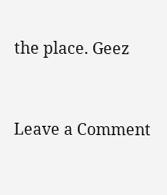the place. Geez


Leave a Comment